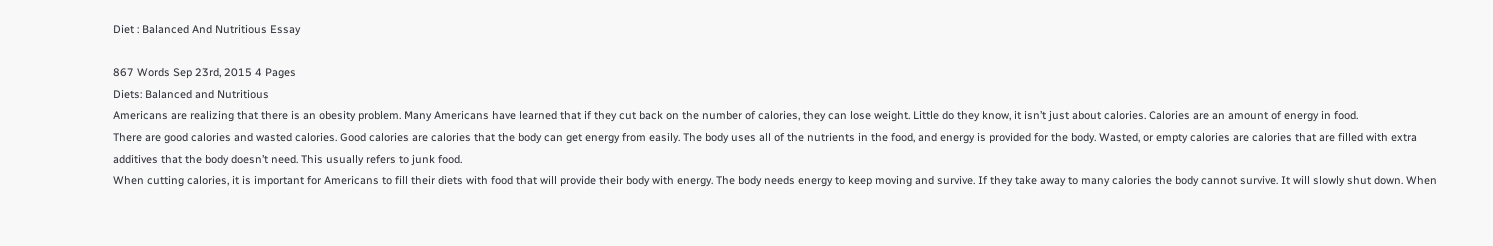Diet : Balanced And Nutritious Essay

867 Words Sep 23rd, 2015 4 Pages
Diets: Balanced and Nutritious
Americans are realizing that there is an obesity problem. Many Americans have learned that if they cut back on the number of calories, they can lose weight. Little do they know, it isn’t just about calories. Calories are an amount of energy in food.
There are good calories and wasted calories. Good calories are calories that the body can get energy from easily. The body uses all of the nutrients in the food, and energy is provided for the body. Wasted, or empty calories are calories that are filled with extra additives that the body doesn’t need. This usually refers to junk food.
When cutting calories, it is important for Americans to fill their diets with food that will provide their body with energy. The body needs energy to keep moving and survive. If they take away to many calories the body cannot survive. It will slowly shut down. When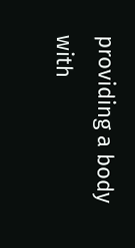providing a body with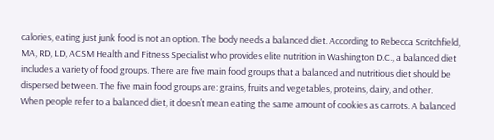calories, eating just junk food is not an option. The body needs a balanced diet. According to Rebecca Scritchfield, MA, RD, LD, ACSM Health and Fitness Specialist who provides elite nutrition in Washington D.C., a balanced diet includes a variety of food groups. There are five main food groups that a balanced and nutritious diet should be dispersed between. The five main food groups are: grains, fruits and vegetables, proteins, dairy, and other.
When people refer to a balanced diet, it doesn’t mean eating the same amount of cookies as carrots. A balanced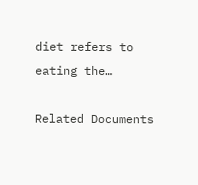diet refers to eating the…

Related Documents